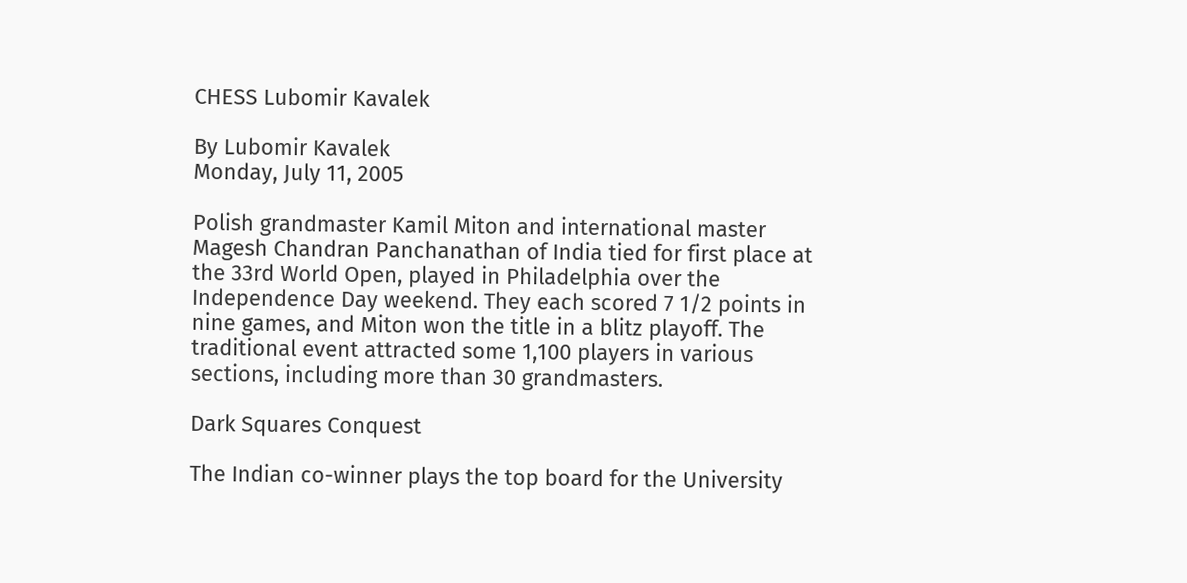CHESS Lubomir Kavalek

By Lubomir Kavalek
Monday, July 11, 2005

Polish grandmaster Kamil Miton and international master Magesh Chandran Panchanathan of India tied for first place at the 33rd World Open, played in Philadelphia over the Independence Day weekend. They each scored 7 1/2 points in nine games, and Miton won the title in a blitz playoff. The traditional event attracted some 1,100 players in various sections, including more than 30 grandmasters.

Dark Squares Conquest

The Indian co-winner plays the top board for the University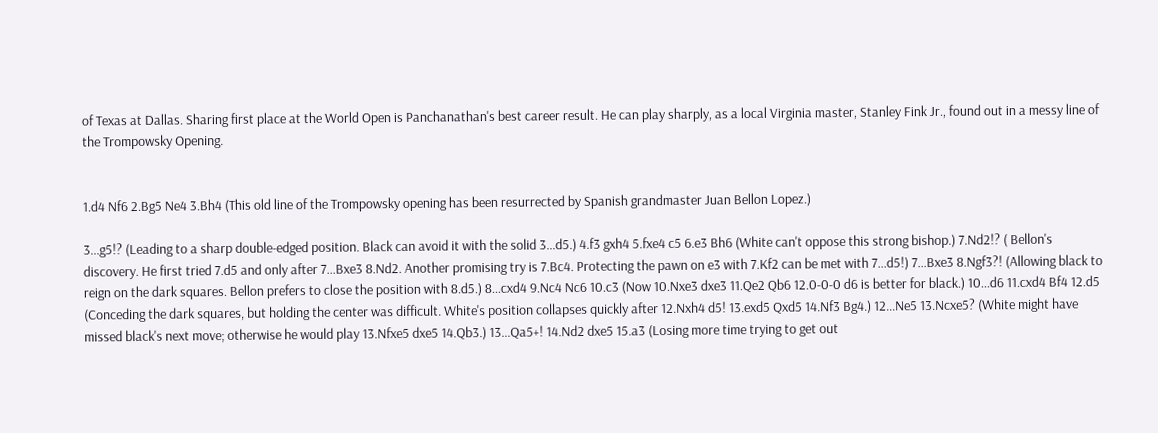of Texas at Dallas. Sharing first place at the World Open is Panchanathan's best career result. He can play sharply, as a local Virginia master, Stanley Fink Jr., found out in a messy line of the Trompowsky Opening.


1.d4 Nf6 2.Bg5 Ne4 3.Bh4 (This old line of the Trompowsky opening has been resurrected by Spanish grandmaster Juan Bellon Lopez.)

3...g5!? (Leading to a sharp double-edged position. Black can avoid it with the solid 3...d5.) 4.f3 gxh4 5.fxe4 c5 6.e3 Bh6 (White can't oppose this strong bishop.) 7.Nd2!? ( Bellon's discovery. He first tried 7.d5 and only after 7...Bxe3 8.Nd2. Another promising try is 7.Bc4. Protecting the pawn on e3 with 7.Kf2 can be met with 7...d5!) 7...Bxe3 8.Ngf3?! (Allowing black to reign on the dark squares. Bellon prefers to close the position with 8.d5.) 8...cxd4 9.Nc4 Nc6 10.c3 (Now 10.Nxe3 dxe3 11.Qe2 Qb6 12.0-0-0 d6 is better for black.) 10...d6 11.cxd4 Bf4 12.d5 (Conceding the dark squares, but holding the center was difficult. White's position collapses quickly after 12.Nxh4 d5! 13.exd5 Qxd5 14.Nf3 Bg4.) 12...Ne5 13.Ncxe5? (White might have missed black's next move; otherwise he would play 13.Nfxe5 dxe5 14.Qb3.) 13...Qa5+! 14.Nd2 dxe5 15.a3 (Losing more time trying to get out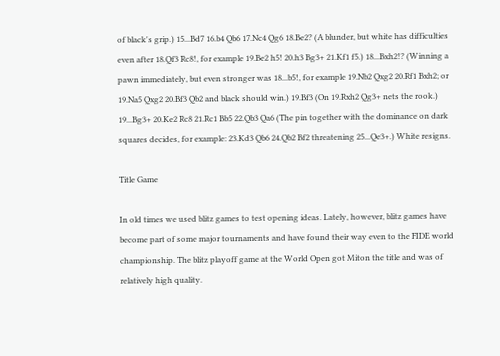of black's grip.) 15...Bd7 16.b4 Qb6 17.Nc4 Qg6 18.Be2? (A blunder, but white has difficulties even after 18.Qf3 Rc8!, for example 19.Be2 h5! 20.h3 Bg3+ 21.Kf1 f5.) 18...Bxh2!? (Winning a pawn immediately, but even stronger was 18...b5!, for example 19.Nb2 Qxg2 20.Rf1 Bxh2; or 19.Na5 Qxg2 20.Bf3 Qb2 and black should win.) 19.Bf3 (On 19.Rxh2 Qg3+ nets the rook.) 19...Bg3+ 20.Ke2 Rc8 21.Rc1 Bb5 22.Qb3 Qa6 (The pin together with the dominance on dark squares decides, for example: 23.Kd3 Qb6 24.Qb2 Bf2 threatening 25...Qe3+.) White resigns.

Title Game

In old times we used blitz games to test opening ideas. Lately, however, blitz games have become part of some major tournaments and have found their way even to the FIDE world championship. The blitz playoff game at the World Open got Miton the title and was of relatively high quality.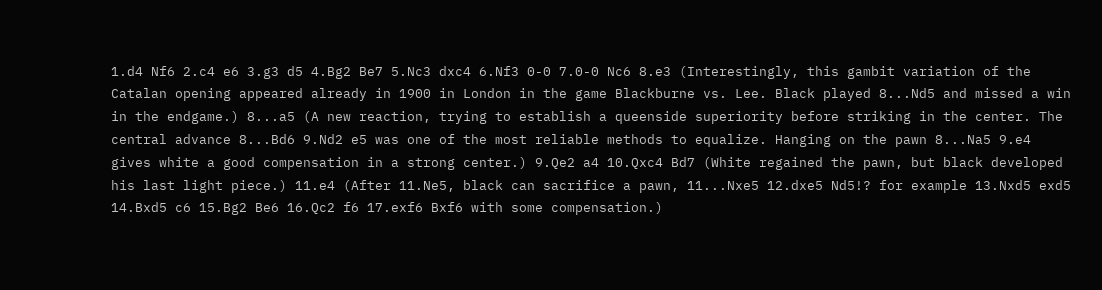1.d4 Nf6 2.c4 e6 3.g3 d5 4.Bg2 Be7 5.Nc3 dxc4 6.Nf3 0-0 7.0-0 Nc6 8.e3 (Interestingly, this gambit variation of the Catalan opening appeared already in 1900 in London in the game Blackburne vs. Lee. Black played 8...Nd5 and missed a win in the endgame.) 8...a5 (A new reaction, trying to establish a queenside superiority before striking in the center. The central advance 8...Bd6 9.Nd2 e5 was one of the most reliable methods to equalize. Hanging on the pawn 8...Na5 9.e4 gives white a good compensation in a strong center.) 9.Qe2 a4 10.Qxc4 Bd7 (White regained the pawn, but black developed his last light piece.) 11.e4 (After 11.Ne5, black can sacrifice a pawn, 11...Nxe5 12.dxe5 Nd5!? for example 13.Nxd5 exd5 14.Bxd5 c6 15.Bg2 Be6 16.Qc2 f6 17.exf6 Bxf6 with some compensation.)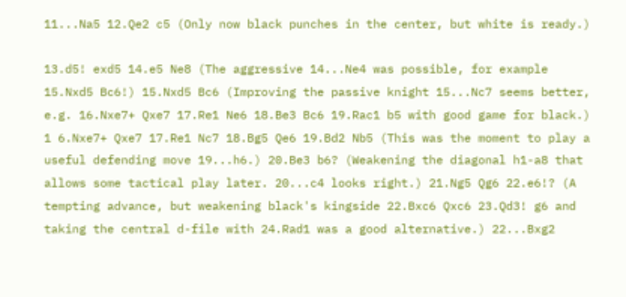11...Na5 12.Qe2 c5 (Only now black punches in the center, but white is ready.)

13.d5! exd5 14.e5 Ne8 (The aggressive 14...Ne4 was possible, for example 15.Nxd5 Bc6!) 15.Nxd5 Bc6 (Improving the passive knight 15...Nc7 seems better, e.g. 16.Nxe7+ Qxe7 17.Re1 Ne6 18.Be3 Bc6 19.Rac1 b5 with good game for black.) 1 6.Nxe7+ Qxe7 17.Re1 Nc7 18.Bg5 Qe6 19.Bd2 Nb5 (This was the moment to play a useful defending move 19...h6.) 20.Be3 b6? (Weakening the diagonal h1-a8 that allows some tactical play later. 20...c4 looks right.) 21.Ng5 Qg6 22.e6!? (A tempting advance, but weakening black's kingside 22.Bxc6 Qxc6 23.Qd3! g6 and taking the central d-file with 24.Rad1 was a good alternative.) 22...Bxg2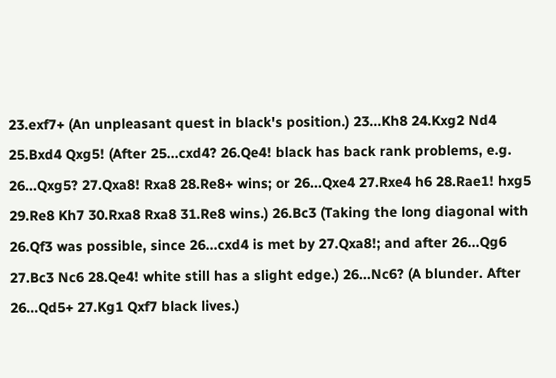23.exf7+ (An unpleasant quest in black's position.) 23...Kh8 24.Kxg2 Nd4 25.Bxd4 Qxg5! (After 25...cxd4? 26.Qe4! black has back rank problems, e.g. 26...Qxg5? 27.Qxa8! Rxa8 28.Re8+ wins; or 26...Qxe4 27.Rxe4 h6 28.Rae1! hxg5 29.Re8 Kh7 30.Rxa8 Rxa8 31.Re8 wins.) 26.Bc3 (Taking the long diagonal with 26.Qf3 was possible, since 26...cxd4 is met by 27.Qxa8!; and after 26...Qg6 27.Bc3 Nc6 28.Qe4! white still has a slight edge.) 26...Nc6? (A blunder. After 26...Qd5+ 27.Kg1 Qxf7 black lives.)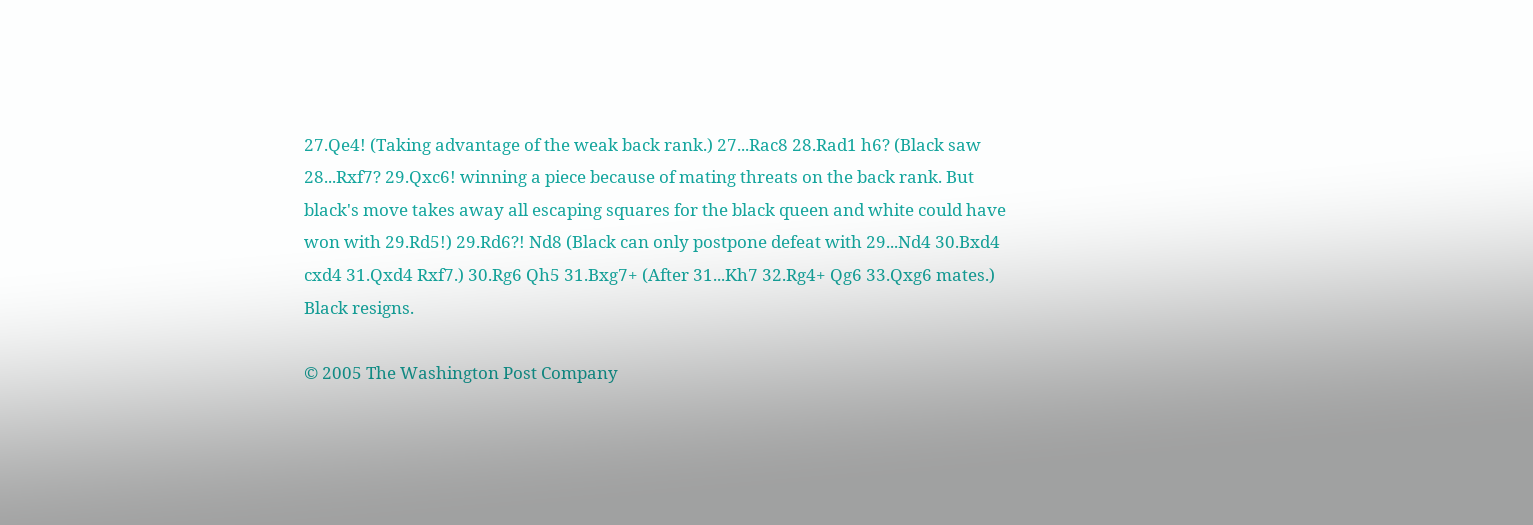27.Qe4! (Taking advantage of the weak back rank.) 27...Rac8 28.Rad1 h6? (Black saw 28...Rxf7? 29.Qxc6! winning a piece because of mating threats on the back rank. But black's move takes away all escaping squares for the black queen and white could have won with 29.Rd5!) 29.Rd6?! Nd8 (Black can only postpone defeat with 29...Nd4 30.Bxd4 cxd4 31.Qxd4 Rxf7.) 30.Rg6 Qh5 31.Bxg7+ (After 31...Kh7 32.Rg4+ Qg6 33.Qxg6 mates.) Black resigns.

© 2005 The Washington Post Company